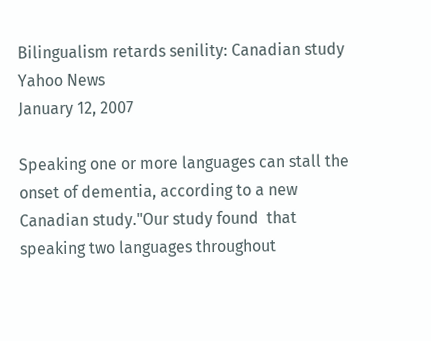Bilingualism retards senility: Canadian study
Yahoo News
January 12, 2007

Speaking one or more languages can stall the onset of dementia, according to a new Canadian study."Our study found  that speaking two languages throughout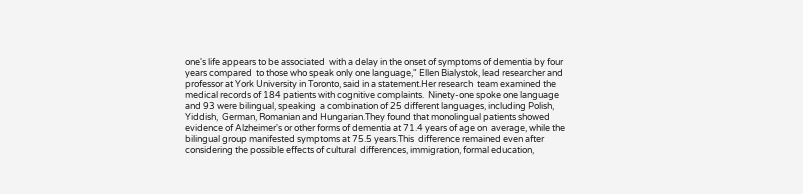one's life appears to be associated  with a delay in the onset of symptoms of dementia by four years compared  to those who speak only one language," Ellen Bialystok, lead researcher and  professor at York University in Toronto, said in a statement.Her research  team examined the medical records of 184 patients with cognitive complaints.  Ninety-one spoke one language and 93 were bilingual, speaking  a combination of 25 different languages, including Polish, Yiddish,  German, Romanian and Hungarian.They found that monolingual patients showed  evidence of Alzheimer's or other forms of dementia at 71.4 years of age on  average, while the bilingual group manifested symptoms at 75.5 years.This  difference remained even after considering the possible effects of cultural  differences, immigration, formal education,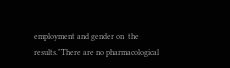employment and gender on  the results."There are no pharmacological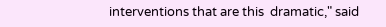interventions that are this  dramatic," said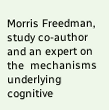Morris Freedman, study co-author and an expert on the  mechanisms underlying cognitive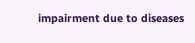impairment due to diseases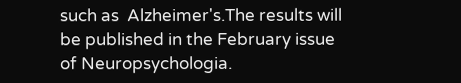such as  Alzheimer's.The results will be published in the February issue  of Neuropsychologia.